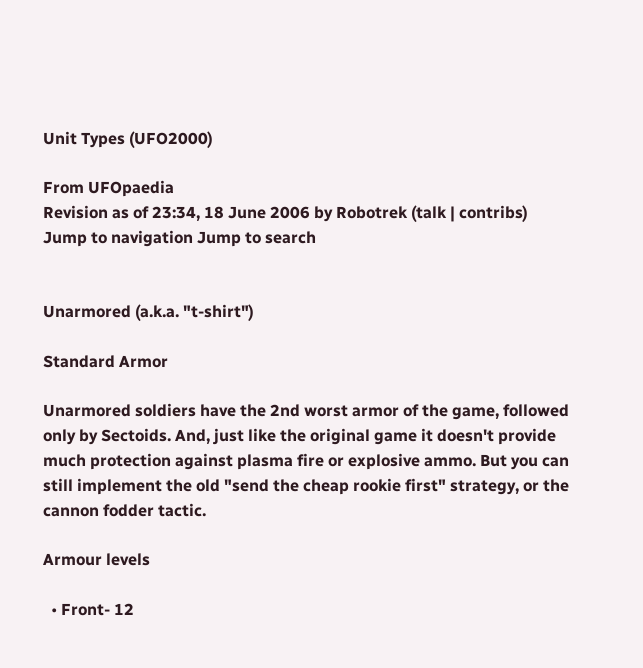Unit Types (UFO2000)

From UFOpaedia
Revision as of 23:34, 18 June 2006 by Robotrek (talk | contribs)
Jump to navigation Jump to search


Unarmored (a.k.a. "t-shirt")

Standard Armor

Unarmored soldiers have the 2nd worst armor of the game, followed only by Sectoids. And, just like the original game it doesn't provide much protection against plasma fire or explosive ammo. But you can still implement the old "send the cheap rookie first" strategy, or the cannon fodder tactic.

Armour levels

  • Front- 12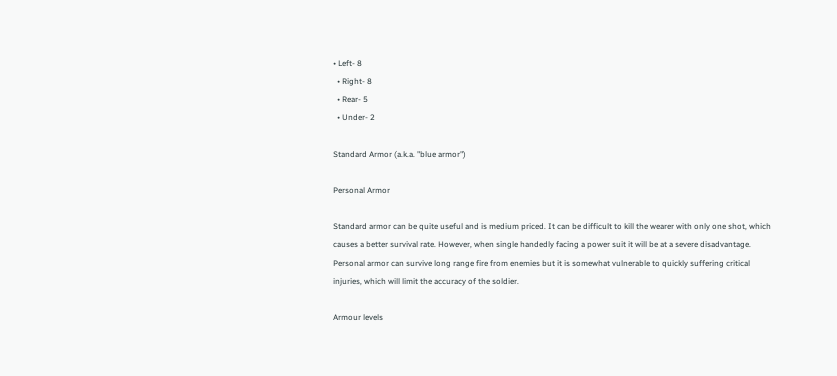• Left- 8
  • Right- 8
  • Rear- 5
  • Under- 2

Standard Armor (a.k.a. "blue armor")

Personal Armor

Standard armor can be quite useful and is medium priced. It can be difficult to kill the wearer with only one shot, which causes a better survival rate. However, when single handedly facing a power suit it will be at a severe disadvantage. Personal armor can survive long range fire from enemies but it is somewhat vulnerable to quickly suffering critical injuries, which will limit the accuracy of the soldier.

Armour levels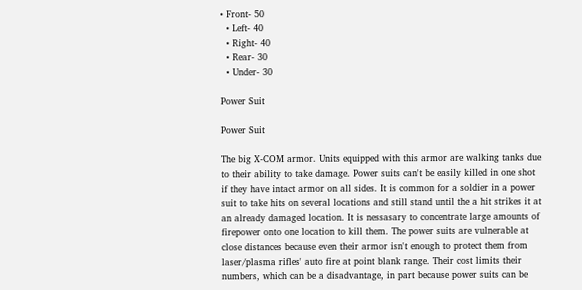• Front- 50
  • Left- 40
  • Right- 40
  • Rear- 30
  • Under- 30

Power Suit

Power Suit

The big X-COM armor. Units equipped with this armor are walking tanks due to their ability to take damage. Power suits can't be easily killed in one shot if they have intact armor on all sides. It is common for a soldier in a power suit to take hits on several locations and still stand until the a hit strikes it at an already damaged location. It is nessasary to concentrate large amounts of firepower onto one location to kill them. The power suits are vulnerable at close distances because even their armor isn't enough to protect them from laser/plasma rifles' auto fire at point blank range. Their cost limits their numbers, which can be a disadvantage, in part because power suits can be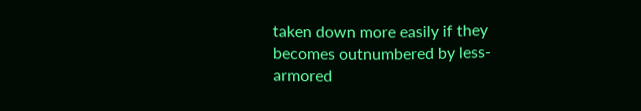taken down more easily if they becomes outnumbered by less-armored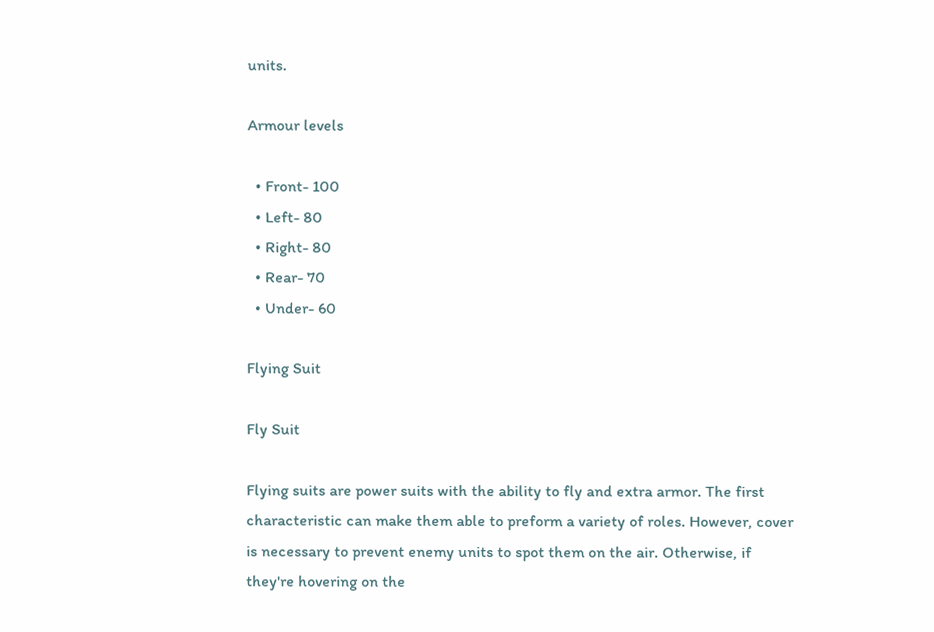units.

Armour levels

  • Front- 100
  • Left- 80
  • Right- 80
  • Rear- 70
  • Under- 60

Flying Suit

Fly Suit

Flying suits are power suits with the ability to fly and extra armor. The first characteristic can make them able to preform a variety of roles. However, cover is necessary to prevent enemy units to spot them on the air. Otherwise, if they're hovering on the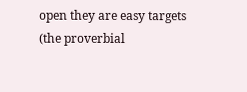open they are easy targets (the proverbial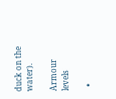duck on the water).

Armour levels

  •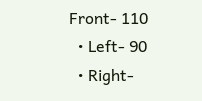Front- 110
  • Left- 90
  • Right-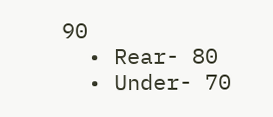90
  • Rear- 80
  • Under- 70